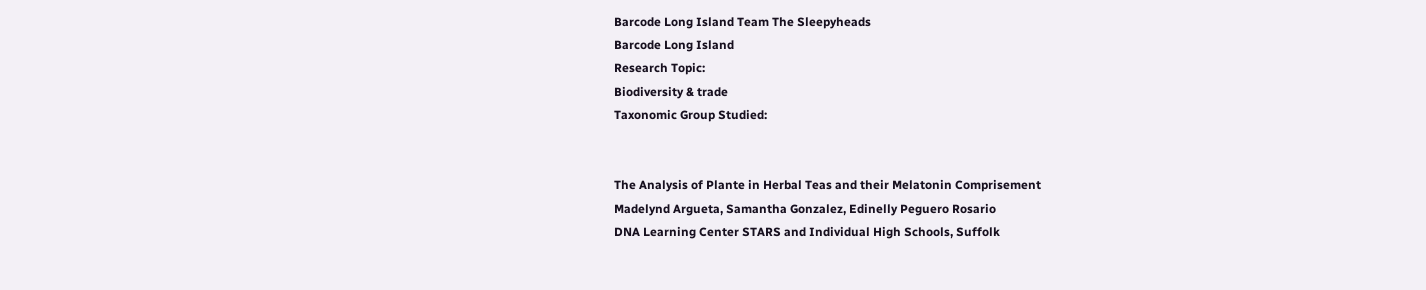Barcode Long Island Team The Sleepyheads
Barcode Long Island
Research Topic:
Biodiversity & trade
Taxonomic Group Studied:


The Analysis of Plante in Herbal Teas and their Melatonin Comprisement
Madelynd Argueta, Samantha Gonzalez, Edinelly Peguero Rosario
DNA Learning Center STARS and Individual High Schools, Suffolk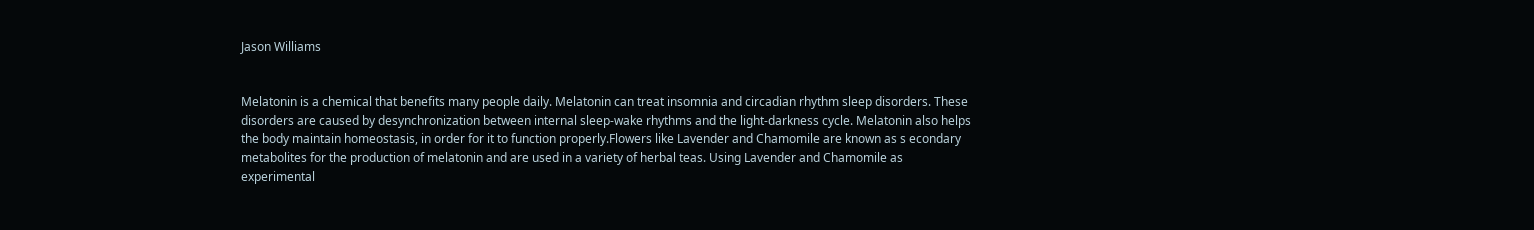Jason Williams


Melatonin is a chemical that benefits many people daily. Melatonin can treat insomnia and circadian rhythm sleep disorders. These disorders are caused by desynchronization between internal sleep-wake rhythms and the light-darkness cycle. Melatonin also helps the body maintain homeostasis, in order for it to function properly.Flowers like Lavender and Chamomile are known as s econdary metabolites for the production of melatonin and are used in a variety of herbal teas. Using Lavender and Chamomile as experimental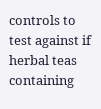controls to test against if herbal teas containing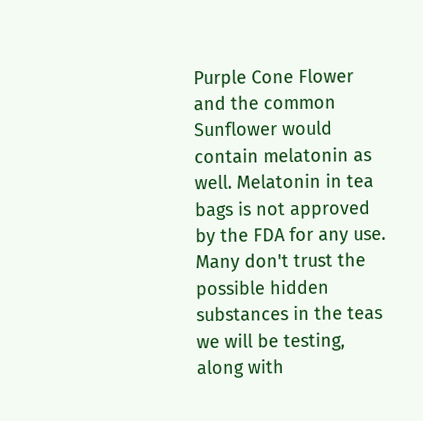Purple Cone Flower and the common Sunflower would contain melatonin as well. Melatonin in tea bags is not approved by the FDA for any use. Many don't trust the possible hidden substances in the teas we will be testing, along with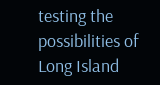testing the possibilities of Long Island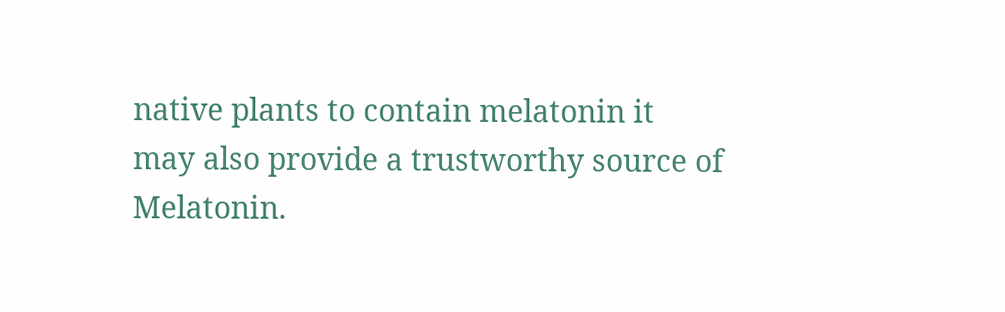native plants to contain melatonin it may also provide a trustworthy source of Melatonin.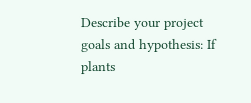Describe your project goals and hypothesis: If plants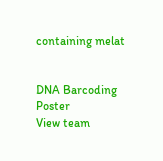containing melat


DNA Barcoding Poster
View team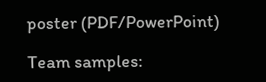poster (PDF/PowerPoint)

Team samples: